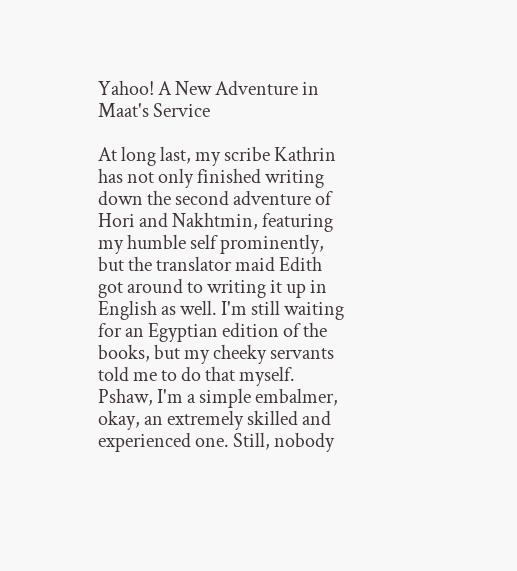Yahoo! A New Adventure in Maat's Service

At long last, my scribe Kathrin has not only finished writing down the second adventure of Hori and Nakhtmin, featuring my humble self prominently, but the translator maid Edith got around to writing it up in English as well. I'm still waiting for an Egyptian edition of the books, but my cheeky servants told me to do that myself. Pshaw, I'm a simple embalmer, okay, an extremely skilled and experienced one. Still, nobody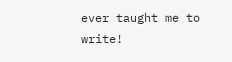ever taught me to write!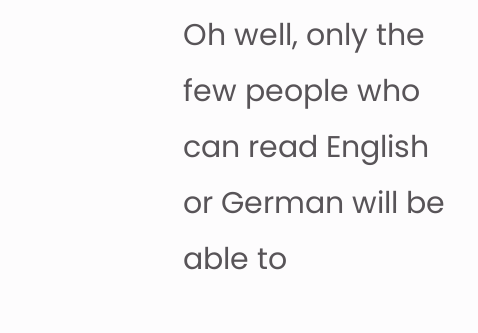Oh well, only the few people who can read English or German will be able to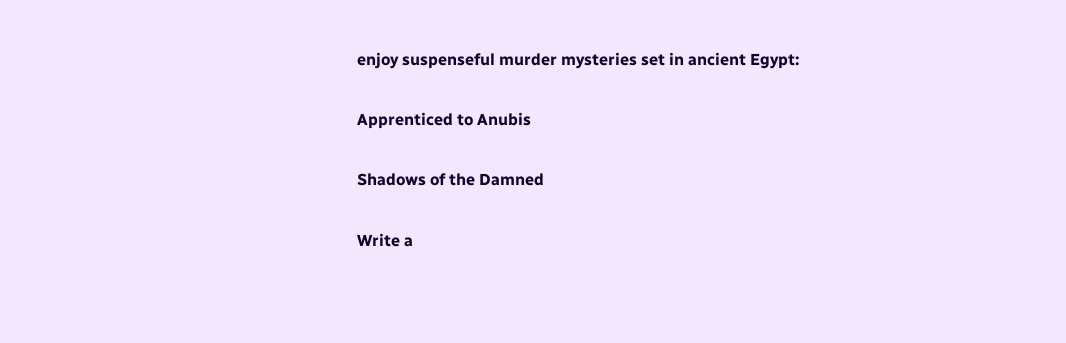enjoy suspenseful murder mysteries set in ancient Egypt:

Apprenticed to Anubis

Shadows of the Damned

Write a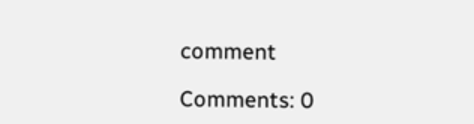comment

Comments: 0